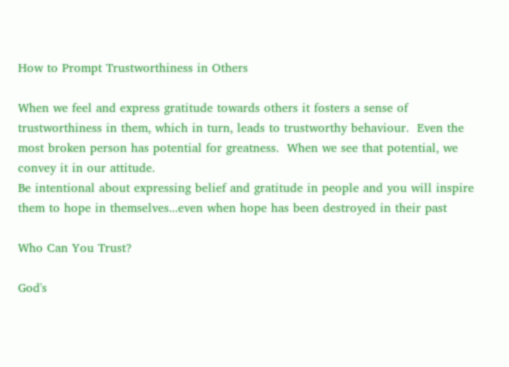How to Prompt Trustworthiness in Others

When we feel and express gratitude towards others it fosters a sense of trustworthiness in them, which in turn, leads to trustworthy behaviour.  Even the most broken person has potential for greatness.  When we see that potential, we convey it in our attitude.
Be intentional about expressing belief and gratitude in people and you will inspire them to hope in themselves...even when hope has been destroyed in their past

Who Can You Trust?

God's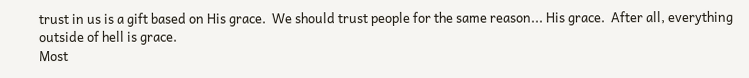trust in us is a gift based on His grace.  We should trust people for the same reason... His grace.  After all, everything outside of hell is grace.
Most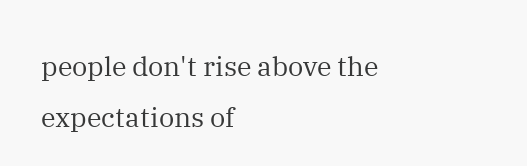people don't rise above the expectations of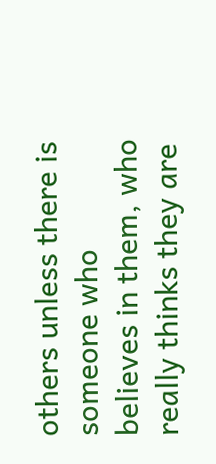others unless there is someone who believes in them, who really thinks they are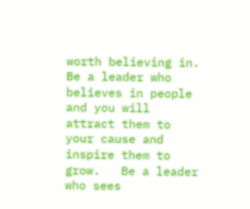worth believing in.
Be a leader who believes in people and you will attract them to your cause and inspire them to grow.   Be a leader who sees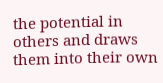the potential in others and draws them into their own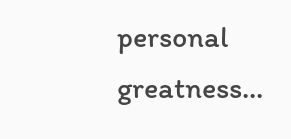personal greatness...